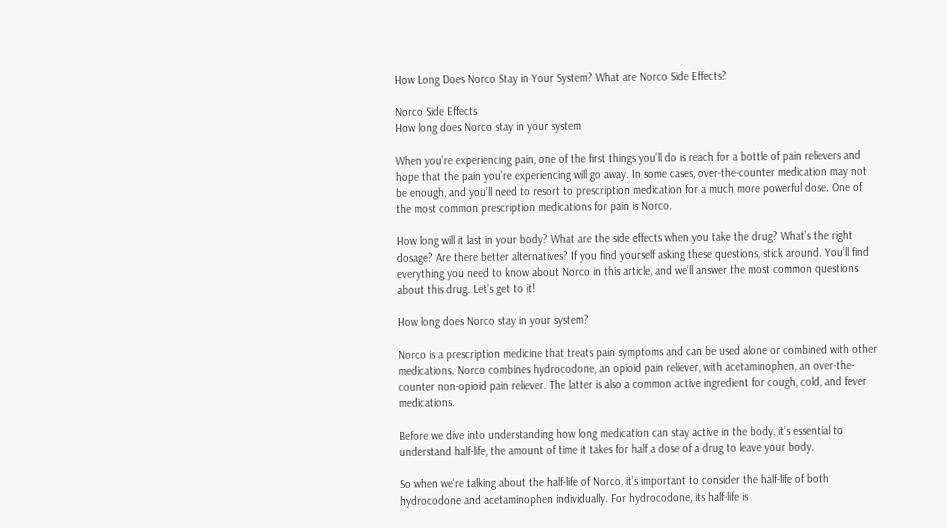How Long Does Norco Stay in Your System? What are Norco Side Effects?

Norco Side Effects
How long does Norco stay in your system

When you’re experiencing pain, one of the first things you’ll do is reach for a bottle of pain relievers and hope that the pain you’re experiencing will go away. In some cases, over-the-counter medication may not be enough, and you’ll need to resort to prescription medication for a much more powerful dose. One of the most common prescription medications for pain is Norco.

How long will it last in your body? What are the side effects when you take the drug? What’s the right dosage? Are there better alternatives? If you find yourself asking these questions, stick around. You’ll find everything you need to know about Norco in this article, and we’ll answer the most common questions about this drug. Let’s get to it!

How long does Norco stay in your system?

Norco is a prescription medicine that treats pain symptoms and can be used alone or combined with other medications. Norco combines hydrocodone, an opioid pain reliever, with acetaminophen, an over-the-counter non-opioid pain reliever. The latter is also a common active ingredient for cough, cold, and fever medications.

Before we dive into understanding how long medication can stay active in the body, it’s essential to understand half-life, the amount of time it takes for half a dose of a drug to leave your body.

So when we’re talking about the half-life of Norco, it’s important to consider the half-life of both hydrocodone and acetaminophen individually. For hydrocodone, its half-life is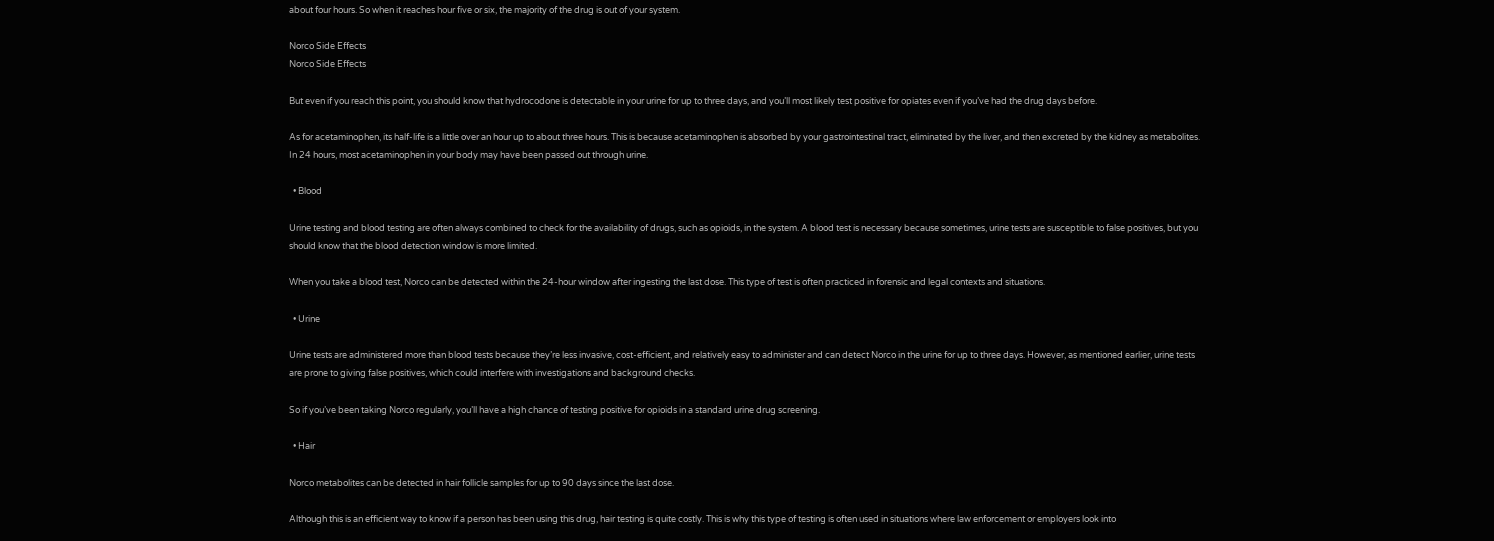about four hours. So when it reaches hour five or six, the majority of the drug is out of your system.

Norco Side Effects
Norco Side Effects

But even if you reach this point, you should know that hydrocodone is detectable in your urine for up to three days, and you’ll most likely test positive for opiates even if you’ve had the drug days before.

As for acetaminophen, its half-life is a little over an hour up to about three hours. This is because acetaminophen is absorbed by your gastrointestinal tract, eliminated by the liver, and then excreted by the kidney as metabolites. In 24 hours, most acetaminophen in your body may have been passed out through urine.

  • Blood

Urine testing and blood testing are often always combined to check for the availability of drugs, such as opioids, in the system. A blood test is necessary because sometimes, urine tests are susceptible to false positives, but you should know that the blood detection window is more limited.

When you take a blood test, Norco can be detected within the 24-hour window after ingesting the last dose. This type of test is often practiced in forensic and legal contexts and situations.

  • Urine

Urine tests are administered more than blood tests because they’re less invasive, cost-efficient, and relatively easy to administer and can detect Norco in the urine for up to three days. However, as mentioned earlier, urine tests are prone to giving false positives, which could interfere with investigations and background checks.

So if you’ve been taking Norco regularly, you’ll have a high chance of testing positive for opioids in a standard urine drug screening.

  • Hair

Norco metabolites can be detected in hair follicle samples for up to 90 days since the last dose.

Although this is an efficient way to know if a person has been using this drug, hair testing is quite costly. This is why this type of testing is often used in situations where law enforcement or employers look into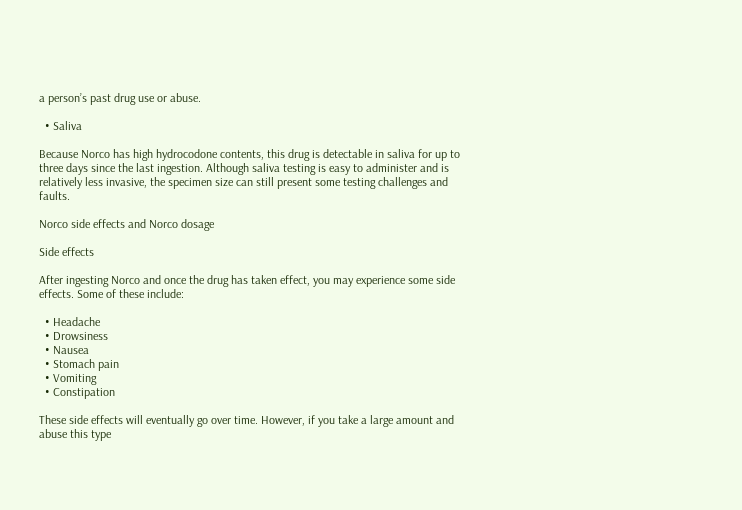a person’s past drug use or abuse.

  • Saliva

Because Norco has high hydrocodone contents, this drug is detectable in saliva for up to three days since the last ingestion. Although saliva testing is easy to administer and is relatively less invasive, the specimen size can still present some testing challenges and faults.

Norco side effects and Norco dosage

Side effects

After ingesting Norco and once the drug has taken effect, you may experience some side effects. Some of these include:

  • Headache
  • Drowsiness
  • Nausea
  • Stomach pain
  • Vomiting
  • Constipation

These side effects will eventually go over time. However, if you take a large amount and abuse this type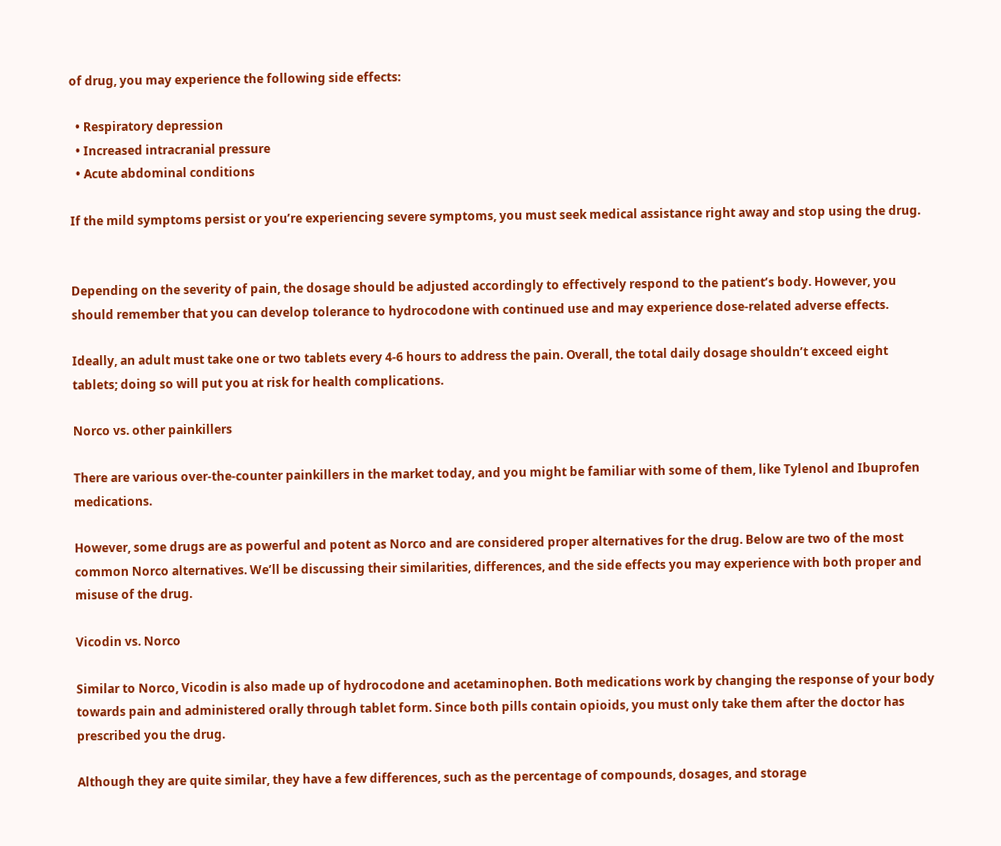of drug, you may experience the following side effects:

  • Respiratory depression
  • Increased intracranial pressure
  • Acute abdominal conditions

If the mild symptoms persist or you’re experiencing severe symptoms, you must seek medical assistance right away and stop using the drug.


Depending on the severity of pain, the dosage should be adjusted accordingly to effectively respond to the patient’s body. However, you should remember that you can develop tolerance to hydrocodone with continued use and may experience dose-related adverse effects.

Ideally, an adult must take one or two tablets every 4-6 hours to address the pain. Overall, the total daily dosage shouldn’t exceed eight tablets; doing so will put you at risk for health complications.

Norco vs. other painkillers

There are various over-the-counter painkillers in the market today, and you might be familiar with some of them, like Tylenol and Ibuprofen medications.

However, some drugs are as powerful and potent as Norco and are considered proper alternatives for the drug. Below are two of the most common Norco alternatives. We’ll be discussing their similarities, differences, and the side effects you may experience with both proper and misuse of the drug.

Vicodin vs. Norco

Similar to Norco, Vicodin is also made up of hydrocodone and acetaminophen. Both medications work by changing the response of your body towards pain and administered orally through tablet form. Since both pills contain opioids, you must only take them after the doctor has prescribed you the drug.

Although they are quite similar, they have a few differences, such as the percentage of compounds, dosages, and storage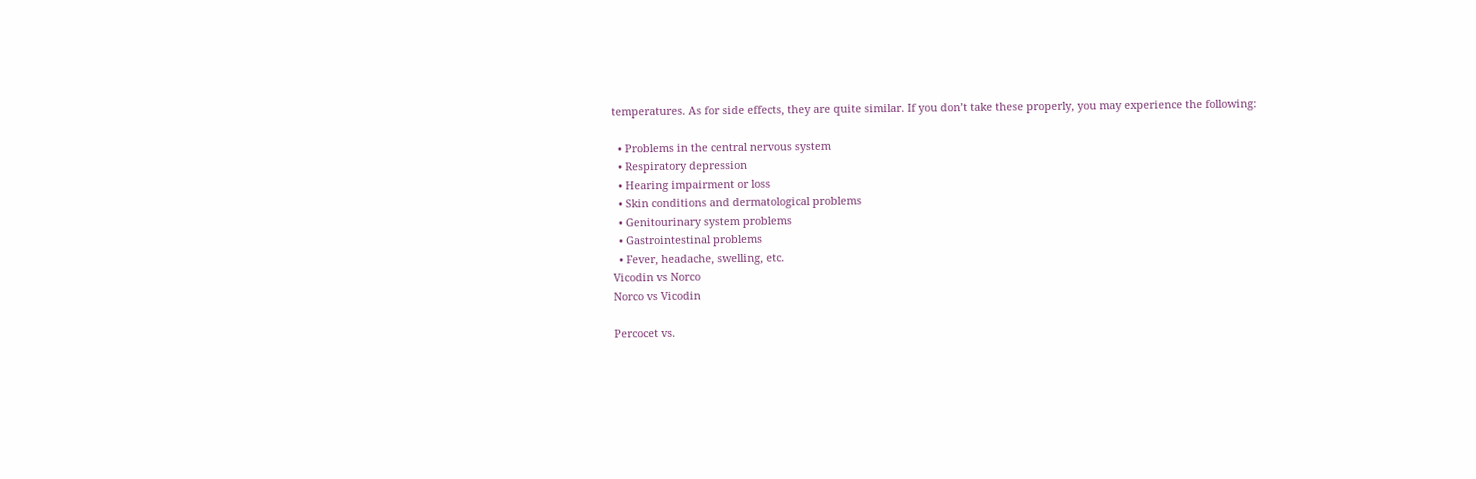temperatures. As for side effects, they are quite similar. If you don’t take these properly, you may experience the following:

  • Problems in the central nervous system
  • Respiratory depression
  • Hearing impairment or loss
  • Skin conditions and dermatological problems
  • Genitourinary system problems
  • Gastrointestinal problems
  • Fever, headache, swelling, etc.
Vicodin vs Norco
Norco vs Vicodin

Percocet vs.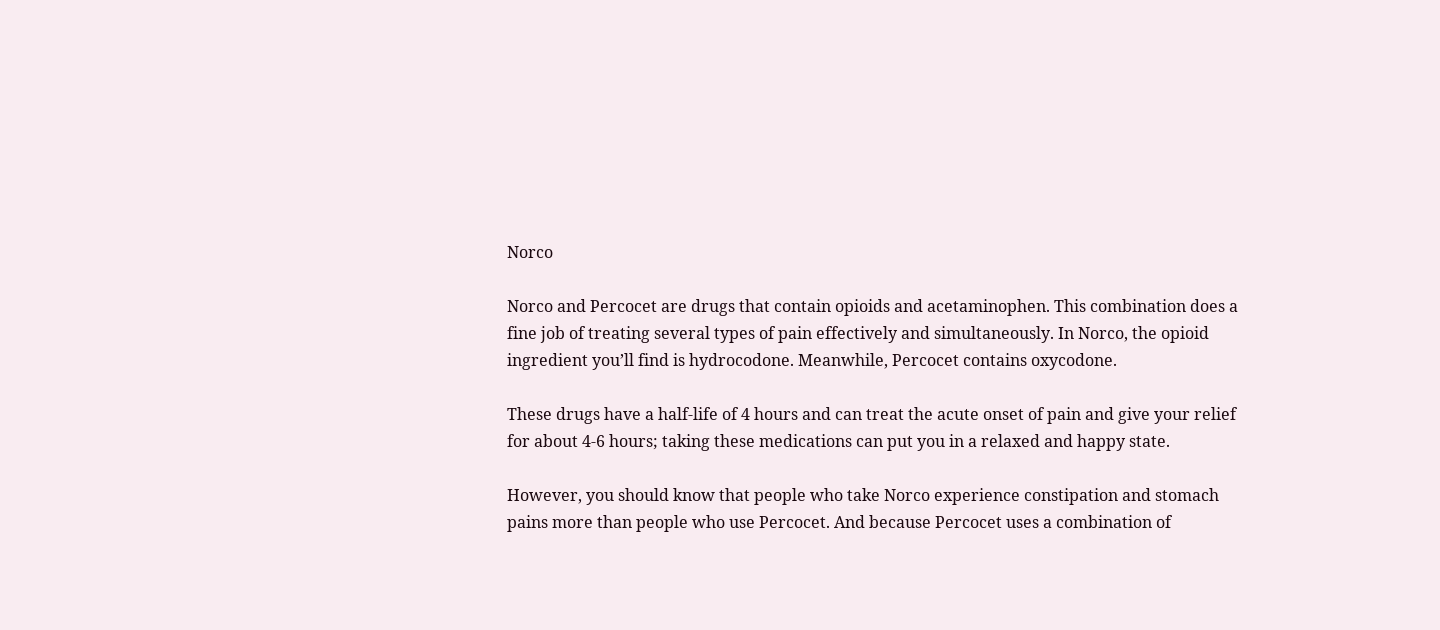Norco

Norco and Percocet are drugs that contain opioids and acetaminophen. This combination does a fine job of treating several types of pain effectively and simultaneously. In Norco, the opioid ingredient you’ll find is hydrocodone. Meanwhile, Percocet contains oxycodone.

These drugs have a half-life of 4 hours and can treat the acute onset of pain and give your relief for about 4-6 hours; taking these medications can put you in a relaxed and happy state.

However, you should know that people who take Norco experience constipation and stomach pains more than people who use Percocet. And because Percocet uses a combination of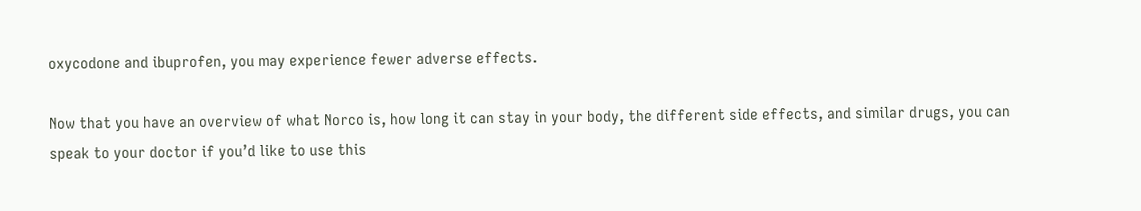oxycodone and ibuprofen, you may experience fewer adverse effects.

Now that you have an overview of what Norco is, how long it can stay in your body, the different side effects, and similar drugs, you can speak to your doctor if you’d like to use this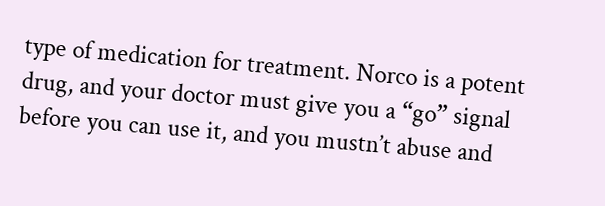type of medication for treatment. Norco is a potent drug, and your doctor must give you a “go” signal before you can use it, and you mustn’t abuse and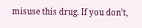misuse this drug. If you don’t,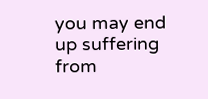you may end up suffering from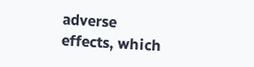adverse effects, which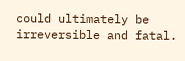could ultimately be irreversible and fatal.